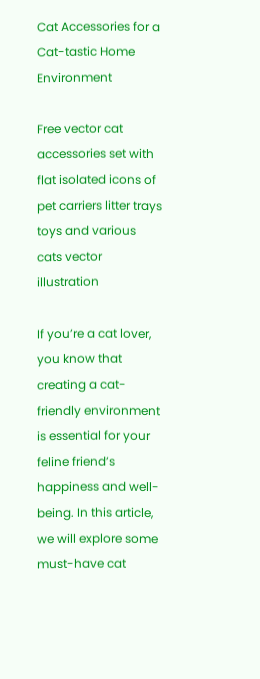Cat Accessories for a Cat-tastic Home Environment

Free vector cat accessories set with flat isolated icons of pet carriers litter trays toys and various cats vector illustration

If you’re a cat lover, you know that creating a cat-friendly environment is essential for your feline friend’s happiness and well-being. In this article, we will explore some must-have cat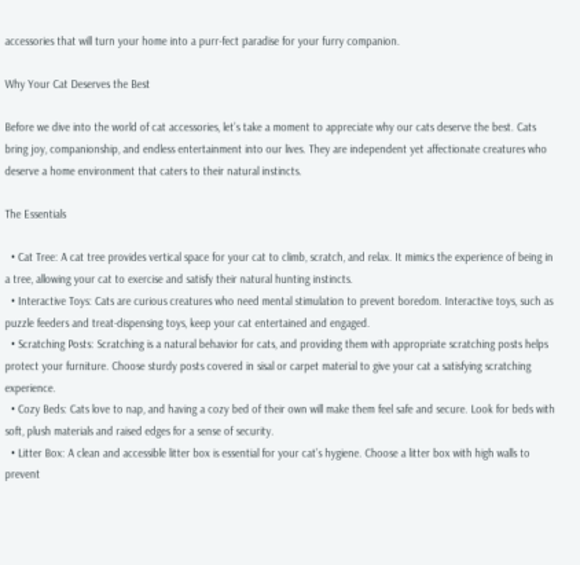accessories that will turn your home into a purr-fect paradise for your furry companion.

Why Your Cat Deserves the Best

Before we dive into the world of cat accessories, let’s take a moment to appreciate why our cats deserve the best. Cats bring joy, companionship, and endless entertainment into our lives. They are independent yet affectionate creatures who deserve a home environment that caters to their natural instincts.

The Essentials

  • Cat Tree: A cat tree provides vertical space for your cat to climb, scratch, and relax. It mimics the experience of being in a tree, allowing your cat to exercise and satisfy their natural hunting instincts.
  • Interactive Toys: Cats are curious creatures who need mental stimulation to prevent boredom. Interactive toys, such as puzzle feeders and treat-dispensing toys, keep your cat entertained and engaged.
  • Scratching Posts: Scratching is a natural behavior for cats, and providing them with appropriate scratching posts helps protect your furniture. Choose sturdy posts covered in sisal or carpet material to give your cat a satisfying scratching experience.
  • Cozy Beds: Cats love to nap, and having a cozy bed of their own will make them feel safe and secure. Look for beds with soft, plush materials and raised edges for a sense of security.
  • Litter Box: A clean and accessible litter box is essential for your cat’s hygiene. Choose a litter box with high walls to prevent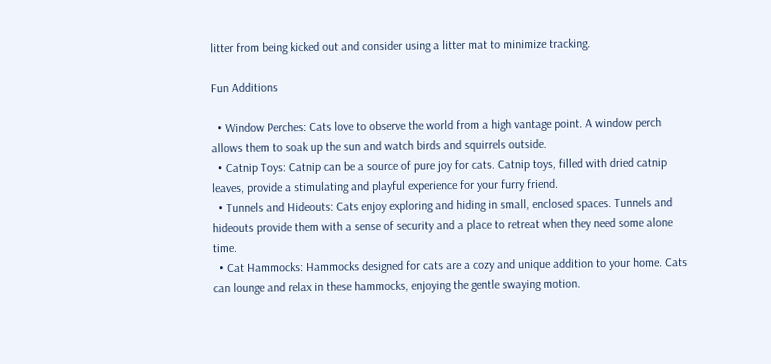litter from being kicked out and consider using a litter mat to minimize tracking.

Fun Additions

  • Window Perches: Cats love to observe the world from a high vantage point. A window perch allows them to soak up the sun and watch birds and squirrels outside.
  • Catnip Toys: Catnip can be a source of pure joy for cats. Catnip toys, filled with dried catnip leaves, provide a stimulating and playful experience for your furry friend.
  • Tunnels and Hideouts: Cats enjoy exploring and hiding in small, enclosed spaces. Tunnels and hideouts provide them with a sense of security and a place to retreat when they need some alone time.
  • Cat Hammocks: Hammocks designed for cats are a cozy and unique addition to your home. Cats can lounge and relax in these hammocks, enjoying the gentle swaying motion.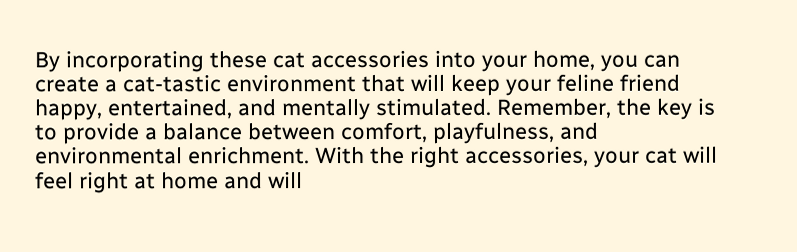By incorporating these cat accessories into your home, you can create a cat-tastic environment that will keep your feline friend happy, entertained, and mentally stimulated. Remember, the key is to provide a balance between comfort, playfulness, and environmental enrichment. With the right accessories, your cat will feel right at home and will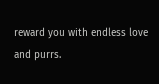reward you with endless love and purrs.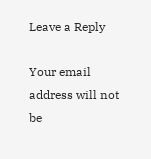Leave a Reply

Your email address will not be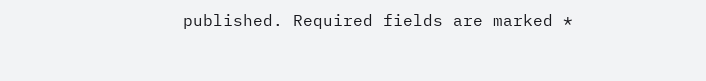published. Required fields are marked *